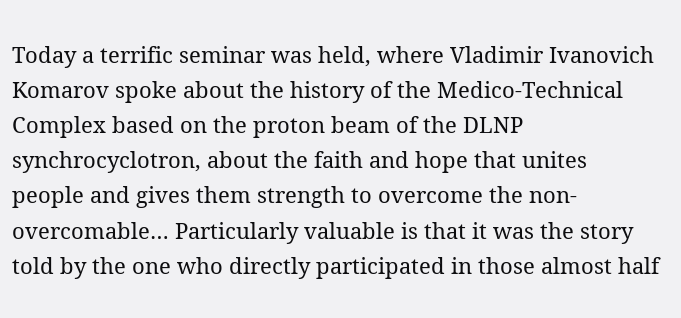Today a terrific seminar was held, where Vladimir Ivanovich Komarov spoke about the history of the Medico-Technical Complex based on the proton beam of the DLNP synchrocyclotron, about the faith and hope that unites people and gives them strength to overcome the non-overcomable… Particularly valuable is that it was the story told by the one who directly participated in those almost half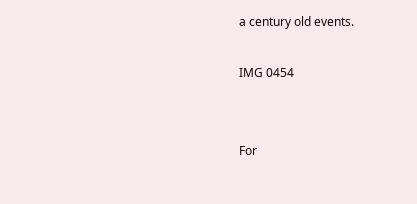a century old events.

IMG 0454


For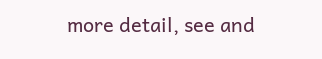more detail, see and